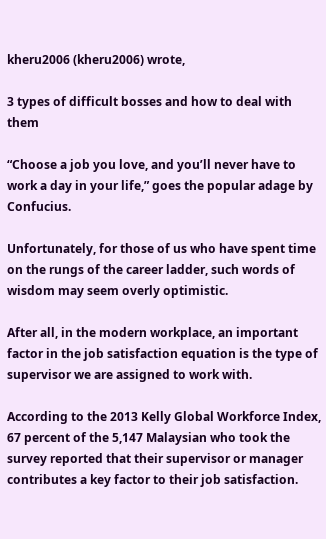kheru2006 (kheru2006) wrote,

3 types of difficult bosses and how to deal with them

“Choose a job you love, and you’ll never have to work a day in your life,” goes the popular adage by Confucius.

Unfortunately, for those of us who have spent time on the rungs of the career ladder, such words of wisdom may seem overly optimistic.

After all, in the modern workplace, an important factor in the job satisfaction equation is the type of supervisor we are assigned to work with.

According to the 2013 Kelly Global Workforce Index, 67 percent of the 5,147 Malaysian who took the survey reported that their supervisor or manager contributes a key factor to their job satisfaction.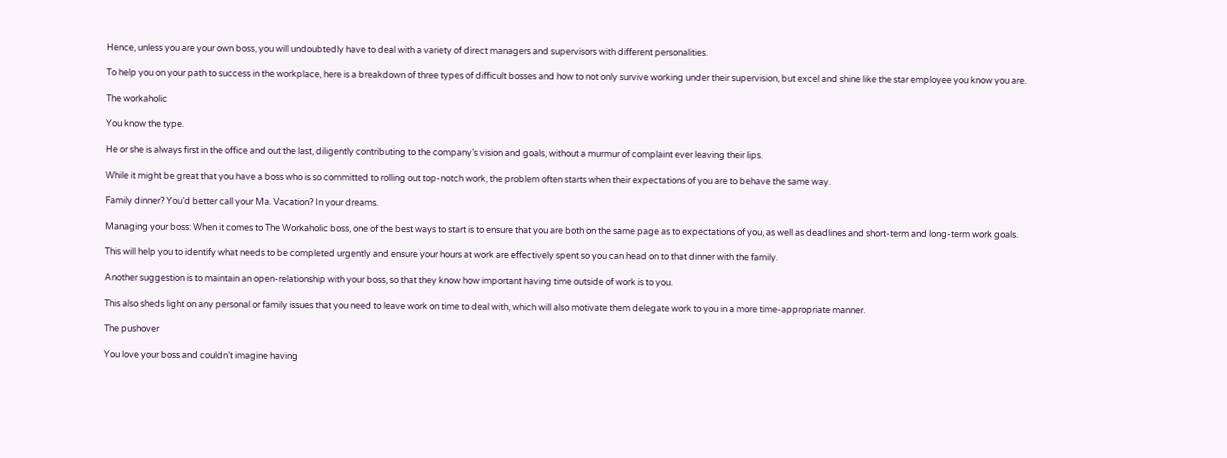Hence, unless you are your own boss, you will undoubtedly have to deal with a variety of direct managers and supervisors with different personalities.

To help you on your path to success in the workplace, here is a breakdown of three types of difficult bosses and how to not only survive working under their supervision, but excel and shine like the star employee you know you are.

The workaholic

You know the type.

He or she is always first in the office and out the last, diligently contributing to the company’s vision and goals, without a murmur of complaint ever leaving their lips.

While it might be great that you have a boss who is so committed to rolling out top-notch work, the problem often starts when their expectations of you are to behave the same way.

Family dinner? You’d better call your Ma. Vacation? In your dreams.

Managing your boss: When it comes to The Workaholic boss, one of the best ways to start is to ensure that you are both on the same page as to expectations of you, as well as deadlines and short-term and long-term work goals.

This will help you to identify what needs to be completed urgently and ensure your hours at work are effectively spent so you can head on to that dinner with the family.

Another suggestion is to maintain an open-relationship with your boss, so that they know how important having time outside of work is to you.

This also sheds light on any personal or family issues that you need to leave work on time to deal with, which will also motivate them delegate work to you in a more time-appropriate manner.

The pushover

You love your boss and couldn’t imagine having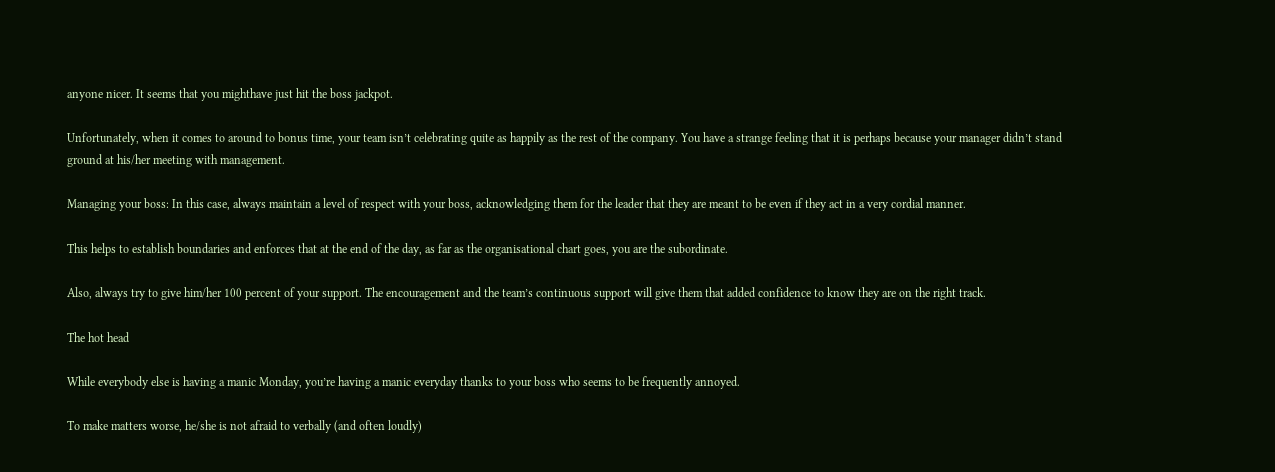anyone nicer. It seems that you mighthave just hit the boss jackpot.

Unfortunately, when it comes to around to bonus time, your team isn’t celebrating quite as happily as the rest of the company. You have a strange feeling that it is perhaps because your manager didn’t stand ground at his/her meeting with management.

Managing your boss: In this case, always maintain a level of respect with your boss, acknowledging them for the leader that they are meant to be even if they act in a very cordial manner.

This helps to establish boundaries and enforces that at the end of the day, as far as the organisational chart goes, you are the subordinate.

Also, always try to give him/her 100 percent of your support. The encouragement and the team’s continuous support will give them that added confidence to know they are on the right track.

The hot head

While everybody else is having a manic Monday, you’re having a manic everyday thanks to your boss who seems to be frequently annoyed.

To make matters worse, he/she is not afraid to verbally (and often loudly)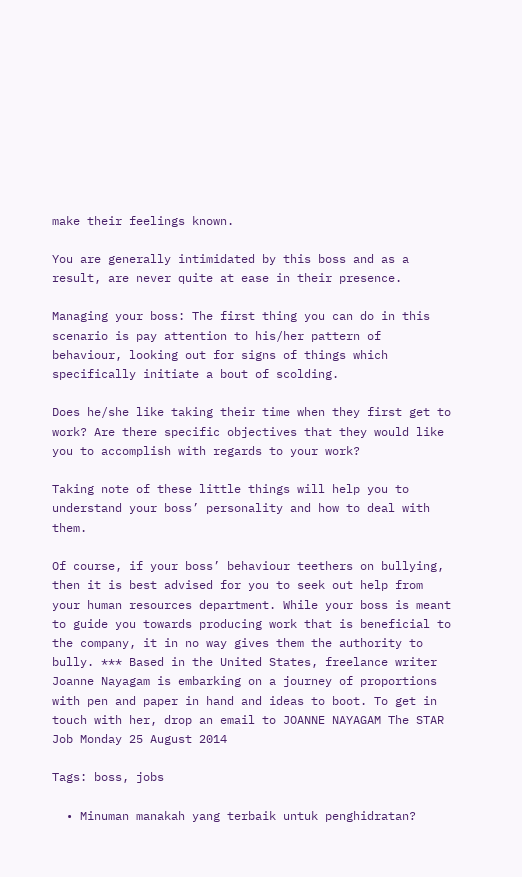make their feelings known.

You are generally intimidated by this boss and as a result, are never quite at ease in their presence.

Managing your boss: The first thing you can do in this scenario is pay attention to his/her pattern of behaviour, looking out for signs of things which specifically initiate a bout of scolding.

Does he/she like taking their time when they first get to work? Are there specific objectives that they would like you to accomplish with regards to your work?

Taking note of these little things will help you to understand your boss’ personality and how to deal with them.

Of course, if your boss’ behaviour teethers on bullying, then it is best advised for you to seek out help from your human resources department. While your boss is meant to guide you towards producing work that is beneficial to the company, it in no way gives them the authority to bully. *** Based in the United States, freelance writer Joanne Nayagam is embarking on a journey of proportions with pen and paper in hand and ideas to boot. To get in touch with her, drop an email to JOANNE NAYAGAM The STAR Job Monday 25 August 2014

Tags: boss, jobs

  • Minuman manakah yang terbaik untuk penghidratan?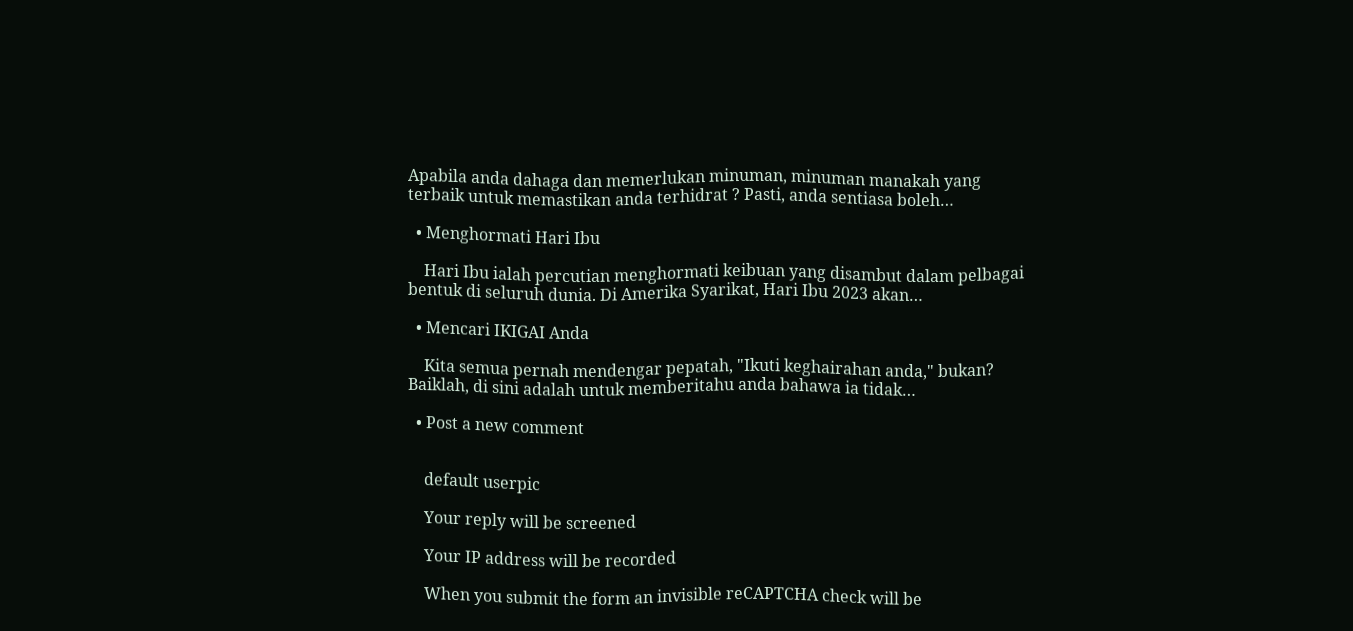Apabila anda dahaga dan memerlukan minuman, minuman manakah yang terbaik untuk memastikan anda terhidrat ? Pasti, anda sentiasa boleh…

  • Menghormati Hari Ibu

    Hari Ibu ialah percutian menghormati keibuan yang disambut dalam pelbagai bentuk di seluruh dunia. Di Amerika Syarikat, Hari Ibu 2023 akan…

  • Mencari IKIGAI Anda

    Kita semua pernah mendengar pepatah, "Ikuti keghairahan anda," bukan? Baiklah, di sini adalah untuk memberitahu anda bahawa ia tidak…

  • Post a new comment


    default userpic

    Your reply will be screened

    Your IP address will be recorded

    When you submit the form an invisible reCAPTCHA check will be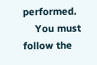performed.
    You must follow the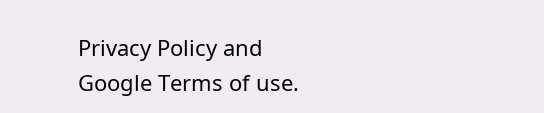Privacy Policy and Google Terms of use.